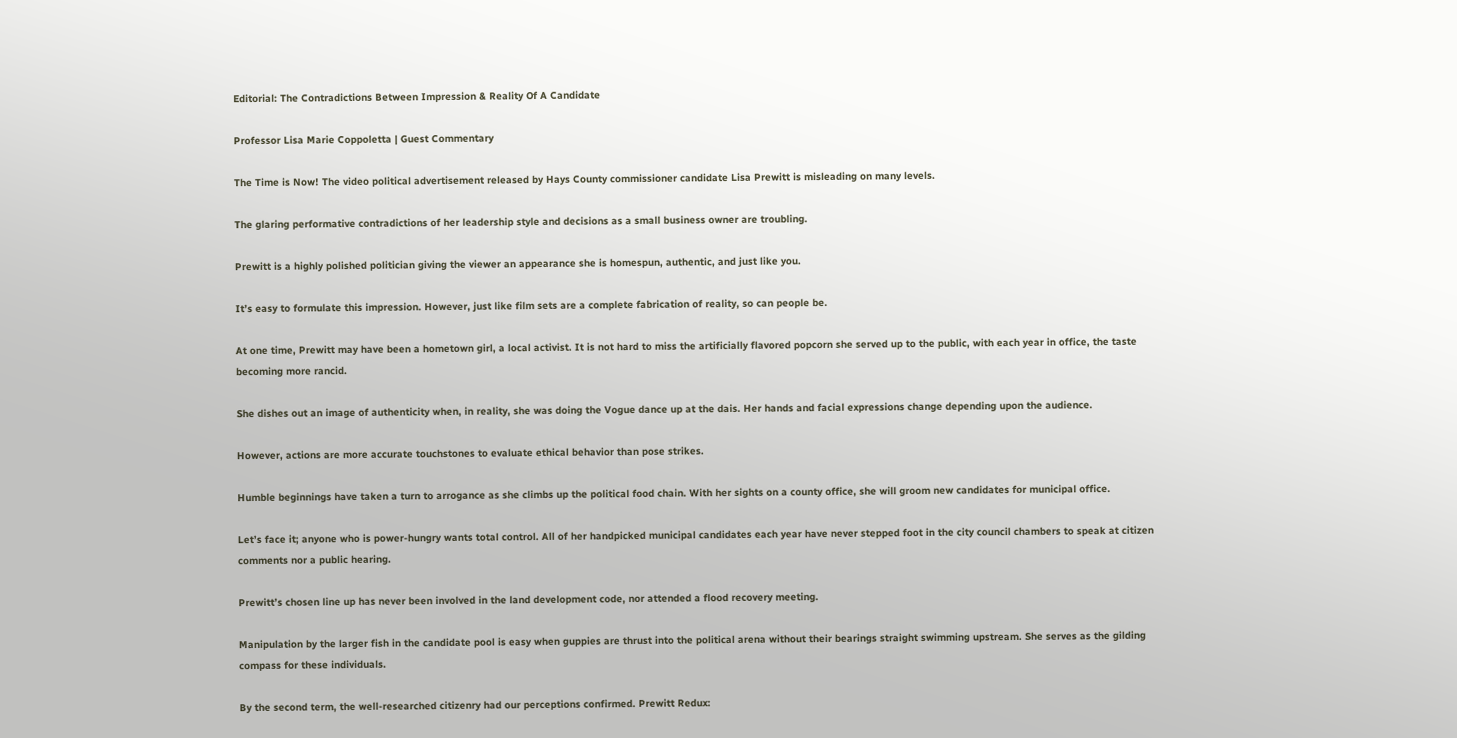Editorial: The Contradictions Between Impression & Reality Of A Candidate

Professor Lisa Marie Coppoletta | Guest Commentary

The Time is Now! The video political advertisement released by Hays County commissioner candidate Lisa Prewitt is misleading on many levels.

The glaring performative contradictions of her leadership style and decisions as a small business owner are troubling.

Prewitt is a highly polished politician giving the viewer an appearance she is homespun, authentic, and just like you.

It’s easy to formulate this impression. However, just like film sets are a complete fabrication of reality, so can people be.

At one time, Prewitt may have been a hometown girl, a local activist. It is not hard to miss the artificially flavored popcorn she served up to the public, with each year in office, the taste becoming more rancid.

She dishes out an image of authenticity when, in reality, she was doing the Vogue dance up at the dais. Her hands and facial expressions change depending upon the audience.

However, actions are more accurate touchstones to evaluate ethical behavior than pose strikes.

Humble beginnings have taken a turn to arrogance as she climbs up the political food chain. With her sights on a county office, she will groom new candidates for municipal office.

Let’s face it; anyone who is power-hungry wants total control. All of her handpicked municipal candidates each year have never stepped foot in the city council chambers to speak at citizen comments nor a public hearing.

Prewitt’s chosen line up has never been involved in the land development code, nor attended a flood recovery meeting.

Manipulation by the larger fish in the candidate pool is easy when guppies are thrust into the political arena without their bearings straight swimming upstream. She serves as the gilding compass for these individuals.

By the second term, the well-researched citizenry had our perceptions confirmed. Prewitt Redux: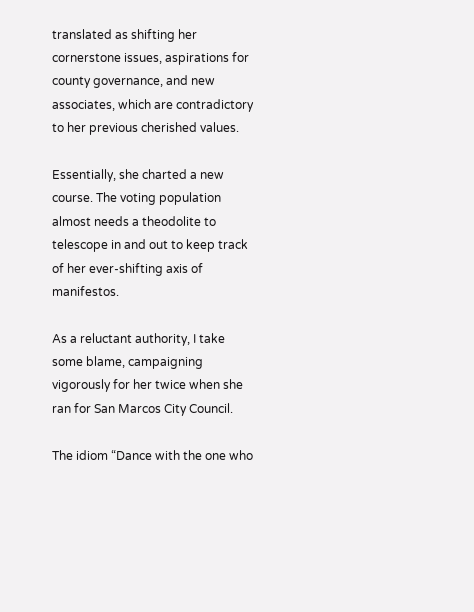translated as shifting her cornerstone issues, aspirations for county governance, and new associates, which are contradictory to her previous cherished values.

Essentially, she charted a new course. The voting population almost needs a theodolite to telescope in and out to keep track of her ever-shifting axis of manifestos.

As a reluctant authority, I take some blame, campaigning vigorously for her twice when she ran for San Marcos City Council.

The idiom “Dance with the one who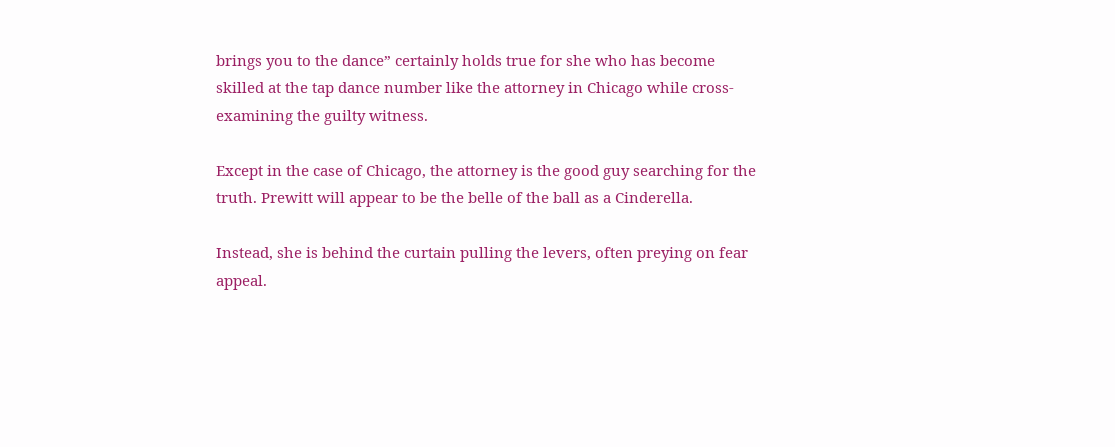brings you to the dance” certainly holds true for she who has become skilled at the tap dance number like the attorney in Chicago while cross-examining the guilty witness.

Except in the case of Chicago, the attorney is the good guy searching for the truth. Prewitt will appear to be the belle of the ball as a Cinderella.

Instead, she is behind the curtain pulling the levers, often preying on fear appeal.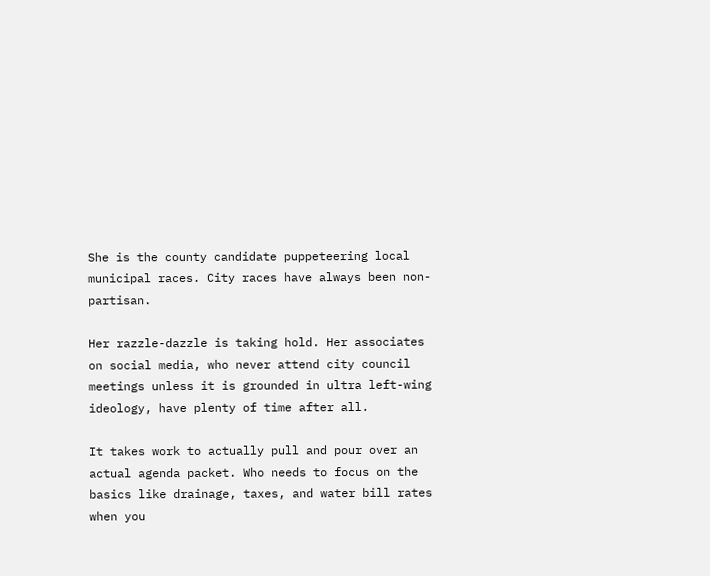She is the county candidate puppeteering local municipal races. City races have always been non-partisan.

Her razzle-dazzle is taking hold. Her associates on social media, who never attend city council meetings unless it is grounded in ultra left-wing ideology, have plenty of time after all.

It takes work to actually pull and pour over an actual agenda packet. Who needs to focus on the basics like drainage, taxes, and water bill rates when you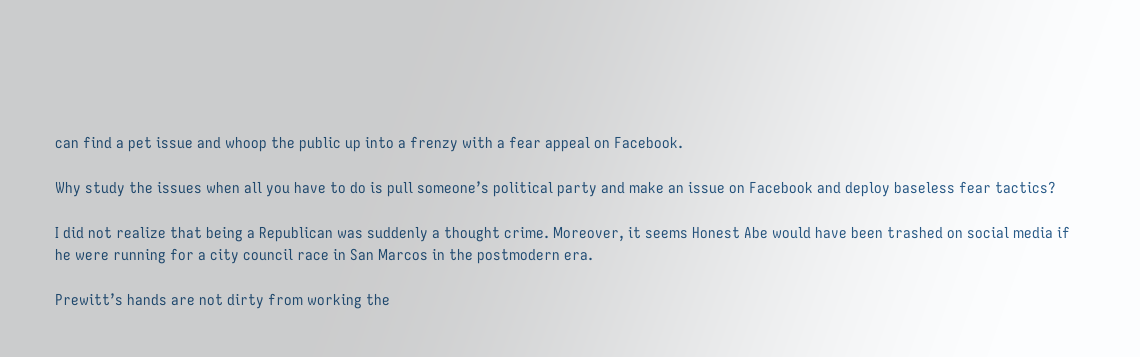can find a pet issue and whoop the public up into a frenzy with a fear appeal on Facebook.

Why study the issues when all you have to do is pull someone’s political party and make an issue on Facebook and deploy baseless fear tactics?

I did not realize that being a Republican was suddenly a thought crime. Moreover, it seems Honest Abe would have been trashed on social media if he were running for a city council race in San Marcos in the postmodern era.

Prewitt’s hands are not dirty from working the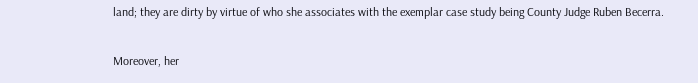land; they are dirty by virtue of who she associates with the exemplar case study being County Judge Ruben Becerra.

Moreover, her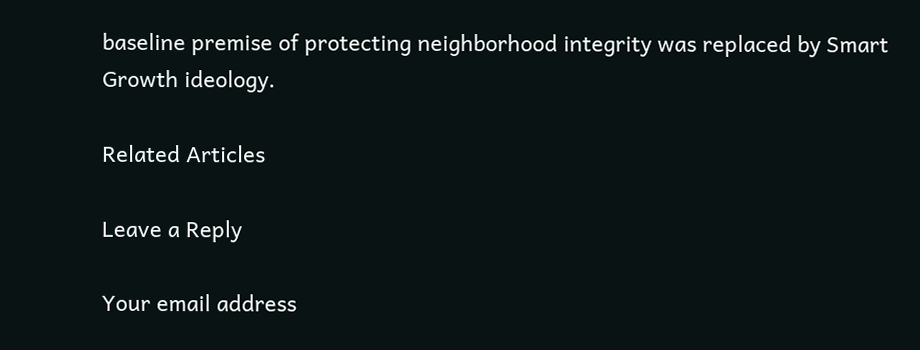baseline premise of protecting neighborhood integrity was replaced by Smart Growth ideology.

Related Articles

Leave a Reply

Your email address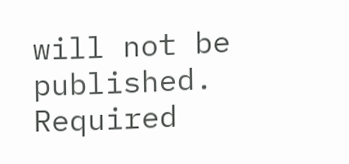will not be published. Required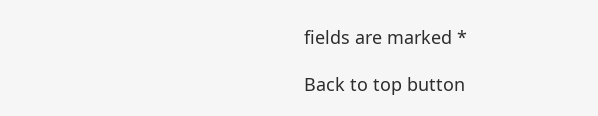fields are marked *

Back to top button